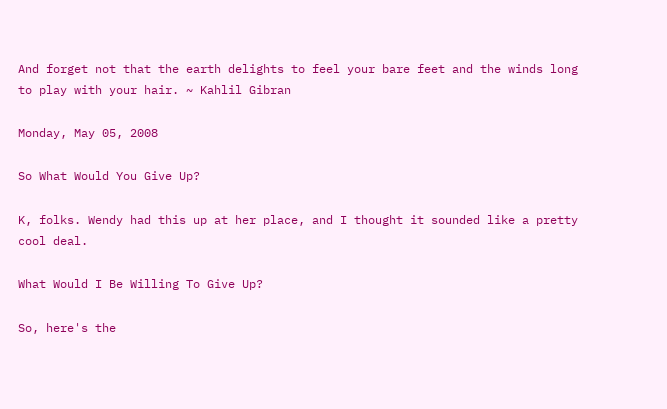And forget not that the earth delights to feel your bare feet and the winds long to play with your hair. ~ Kahlil Gibran

Monday, May 05, 2008

So What Would You Give Up?

K, folks. Wendy had this up at her place, and I thought it sounded like a pretty cool deal.

What Would I Be Willing To Give Up?

So, here's the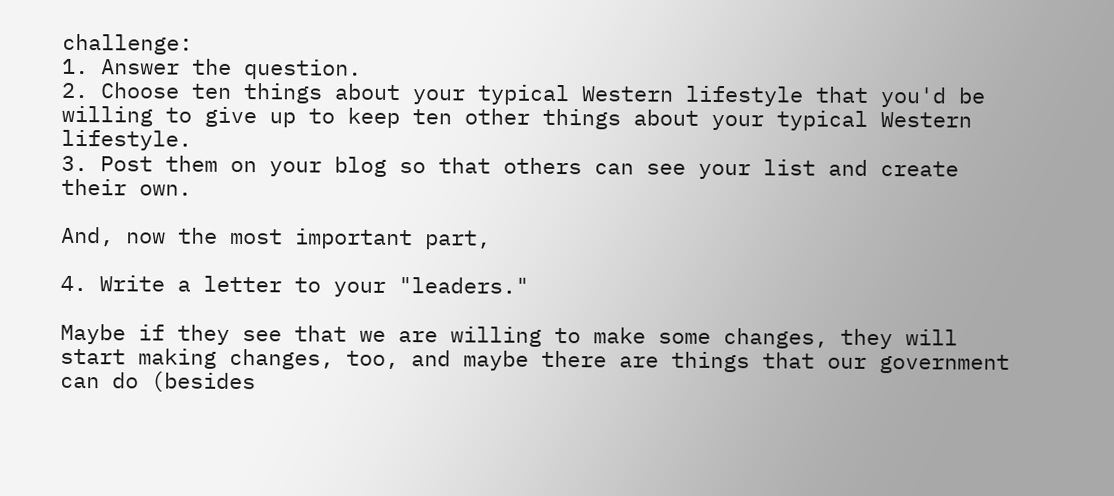challenge:
1. Answer the question.
2. Choose ten things about your typical Western lifestyle that you'd be willing to give up to keep ten other things about your typical Western lifestyle.
3. Post them on your blog so that others can see your list and create their own.

And, now the most important part,

4. Write a letter to your "leaders."

Maybe if they see that we are willing to make some changes, they will start making changes, too, and maybe there are things that our government can do (besides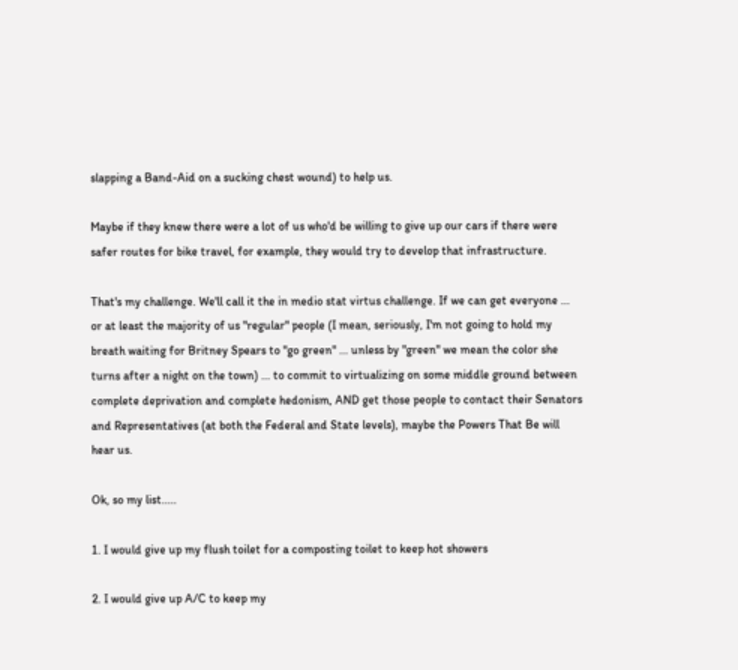slapping a Band-Aid on a sucking chest wound) to help us.

Maybe if they knew there were a lot of us who'd be willing to give up our cars if there were safer routes for bike travel, for example, they would try to develop that infrastructure.

That's my challenge. We'll call it the in medio stat virtus challenge. If we can get everyone ... or at least the majority of us "regular" people (I mean, seriously, I'm not going to hold my breath waiting for Britney Spears to "go green" ... unless by "green" we mean the color she turns after a night on the town) ... to commit to virtualizing on some middle ground between complete deprivation and complete hedonism, AND get those people to contact their Senators and Representatives (at both the Federal and State levels), maybe the Powers That Be will hear us.

Ok, so my list.....

1. I would give up my flush toilet for a composting toilet to keep hot showers

2. I would give up A/C to keep my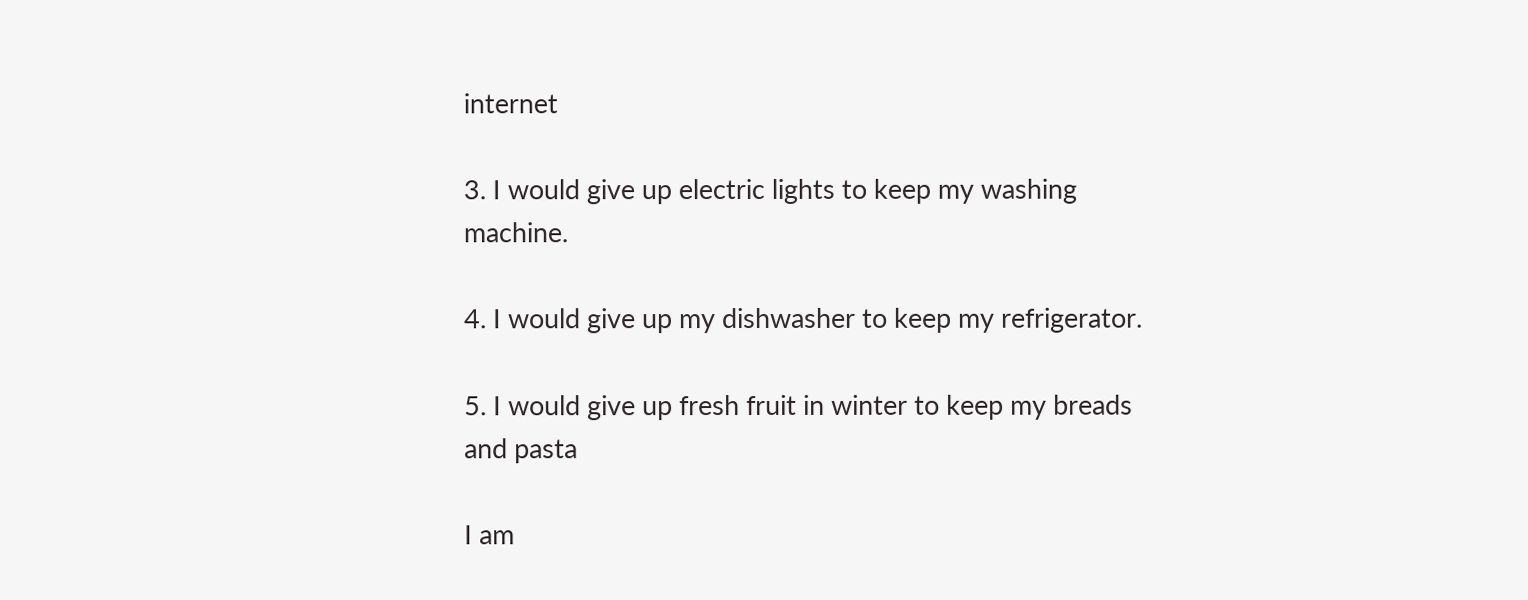internet

3. I would give up electric lights to keep my washing machine.

4. I would give up my dishwasher to keep my refrigerator.

5. I would give up fresh fruit in winter to keep my breads and pasta

I am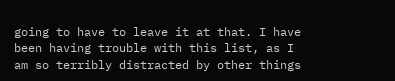going to have to leave it at that. I have been having trouble with this list, as I am so terribly distracted by other things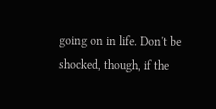going on in life. Don't be shocked, though, if the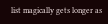list magically gets longer as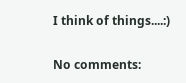I think of things....:)

No comments: